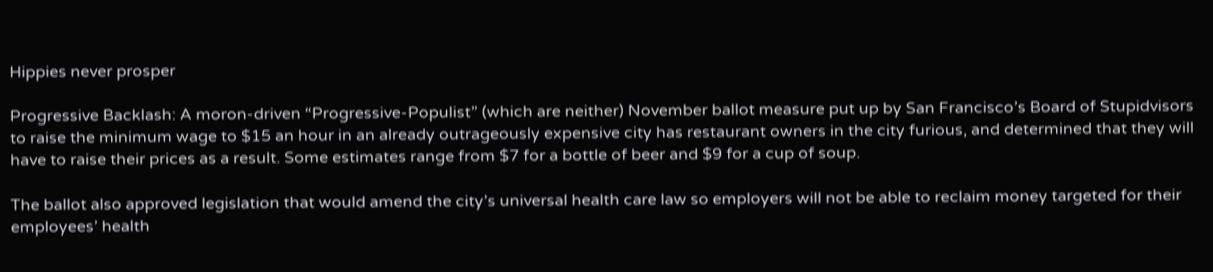Hippies never prosper

Progressive Backlash: A moron-driven “Progressive-Populist” (which are neither) November ballot measure put up by San Francisco’s Board of Stupidvisors to raise the minimum wage to $15 an hour in an already outrageously expensive city has restaurant owners in the city furious, and determined that they will have to raise their prices as a result. Some estimates range from $7 for a bottle of beer and $9 for a cup of soup.

The ballot also approved legislation that would amend the city’s universal health care law so employers will not be able to reclaim money targeted for their employees’ health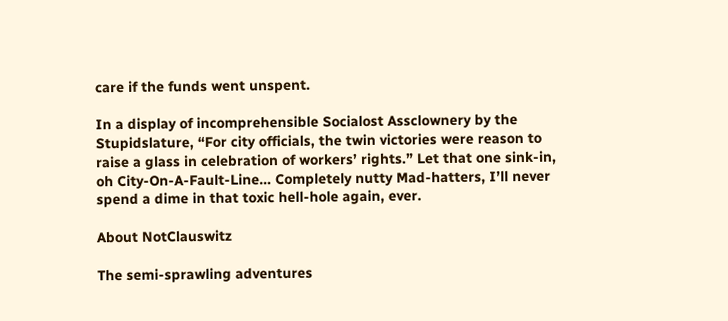care if the funds went unspent.

In a display of incomprehensible Socialost Assclownery by the Stupidslature, “For city officials, the twin victories were reason to raise a glass in celebration of workers’ rights.” Let that one sink-in, oh City-On-A-Fault-Line… Completely nutty Mad-hatters, I’ll never spend a dime in that toxic hell-hole again, ever.

About NotClauswitz

The semi-sprawling adventures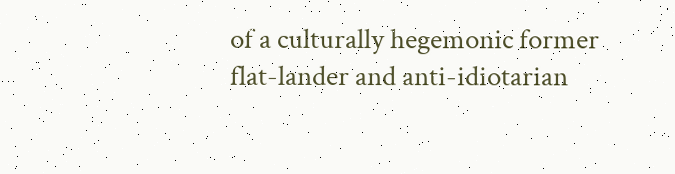of a culturally hegemonic former flat-lander and anti-idiotarian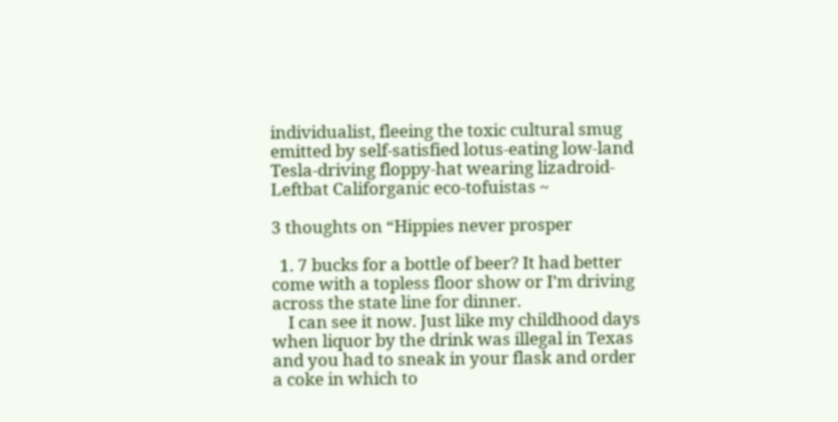individualist, fleeing the toxic cultural smug emitted by self-satisfied lotus-eating low-land Tesla-driving floppy-hat wearing lizadroid-Leftbat Califorganic eco-tofuistas ~

3 thoughts on “Hippies never prosper

  1. 7 bucks for a bottle of beer? It had better come with a topless floor show or I’m driving across the state line for dinner.
    I can see it now. Just like my childhood days when liquor by the drink was illegal in Texas and you had to sneak in your flask and order a coke in which to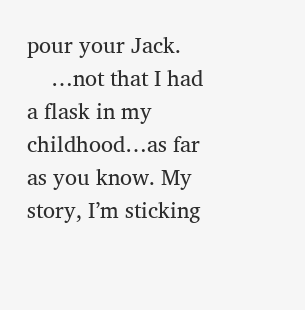pour your Jack.
    …not that I had a flask in my childhood…as far as you know. My story, I’m sticking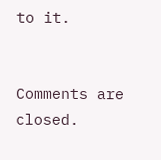to it.


Comments are closed.